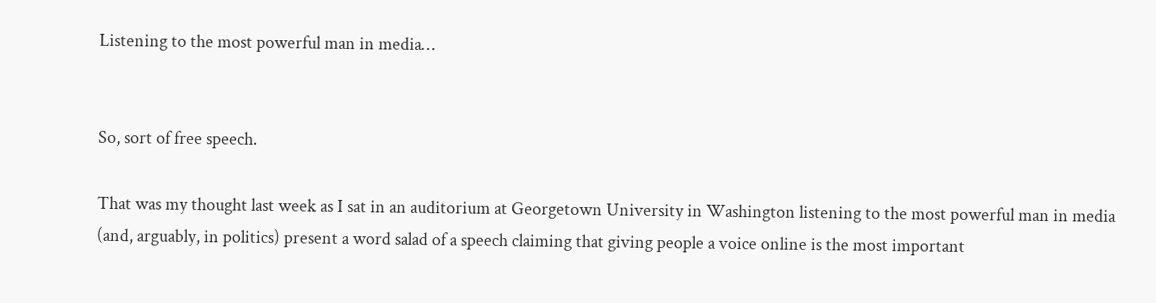Listening to the most powerful man in media…


So, sort of free speech.

That was my thought last week as I sat in an auditorium at Georgetown University in Washington listening to the most powerful man in media (and, arguably, in politics) present a word salad of a speech claiming that giving people a voice online is the most important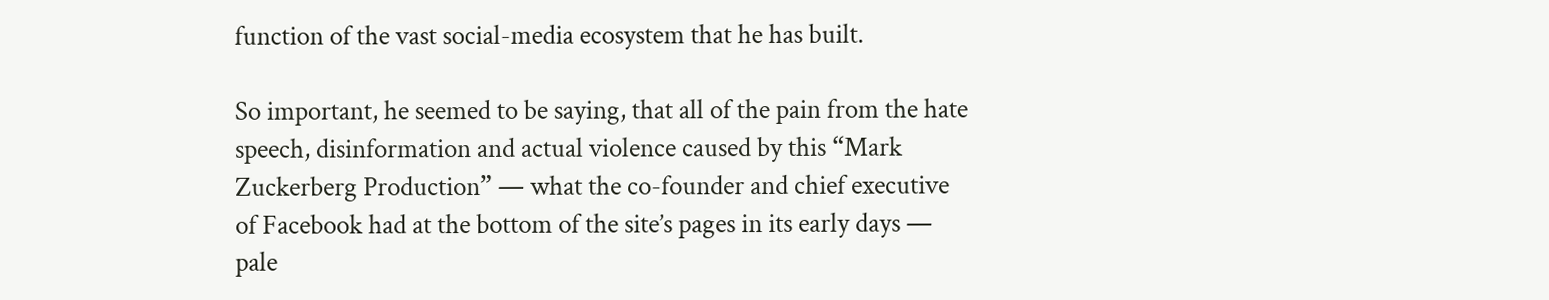function of the vast social-media ecosystem that he has built.

So important, he seemed to be saying, that all of the pain from the hate speech, disinformation and actual violence caused by this “Mark Zuckerberg Production” — what the co-founder and chief executive of Facebook had at the bottom of the site’s pages in its early days — pale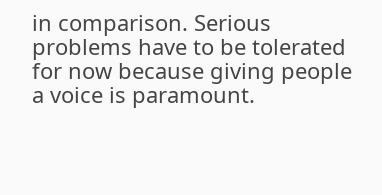in comparison. Serious problems have to be tolerated for now because giving people a voice is paramount.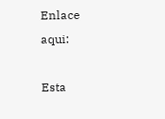Enlace aqui:

Esta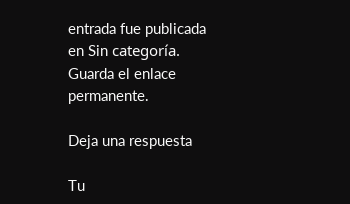entrada fue publicada en Sin categoría. Guarda el enlace permanente.

Deja una respuesta

Tu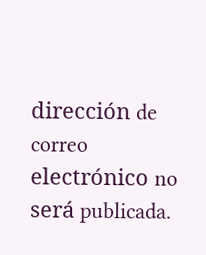dirección de correo electrónico no será publicada.